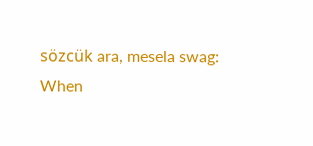sözcük ara, mesela swag:
When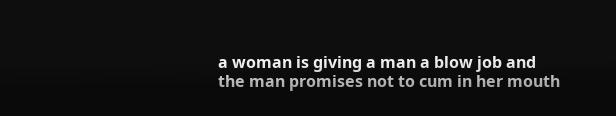a woman is giving a man a blow job and the man promises not to cum in her mouth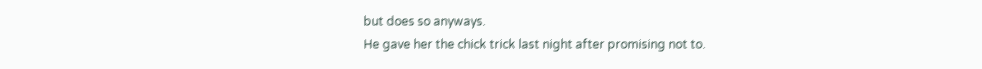but does so anyways.
He gave her the chick trick last night after promising not to.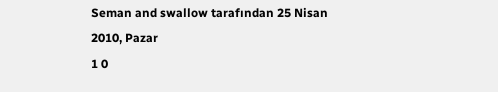Seman and swallow tarafından 25 Nisan 2010, Pazar
1 0